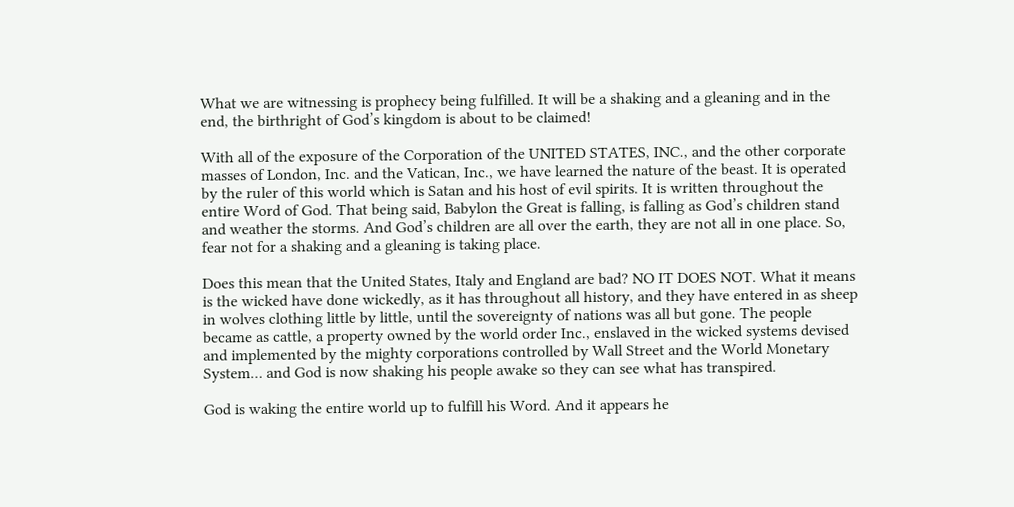What we are witnessing is prophecy being fulfilled. It will be a shaking and a gleaning and in the end, the birthright of God’s kingdom is about to be claimed!

With all of the exposure of the Corporation of the UNITED STATES, INC., and the other corporate masses of London, Inc. and the Vatican, Inc., we have learned the nature of the beast. It is operated by the ruler of this world which is Satan and his host of evil spirits. It is written throughout the entire Word of God. That being said, Babylon the Great is falling, is falling as God’s children stand and weather the storms. And God’s children are all over the earth, they are not all in one place. So, fear not for a shaking and a gleaning is taking place.

Does this mean that the United States, Italy and England are bad? NO IT DOES NOT. What it means is the wicked have done wickedly, as it has throughout all history, and they have entered in as sheep in wolves clothing little by little, until the sovereignty of nations was all but gone. The people became as cattle, a property owned by the world order Inc., enslaved in the wicked systems devised and implemented by the mighty corporations controlled by Wall Street and the World Monetary System… and God is now shaking his people awake so they can see what has transpired.

God is waking the entire world up to fulfill his Word. And it appears he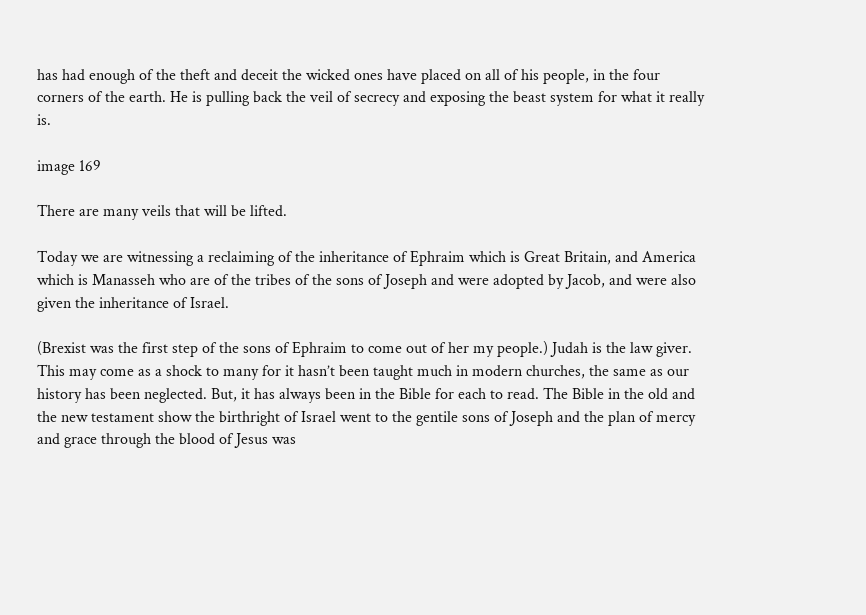has had enough of the theft and deceit the wicked ones have placed on all of his people, in the four corners of the earth. He is pulling back the veil of secrecy and exposing the beast system for what it really is.

image 169

There are many veils that will be lifted.

Today we are witnessing a reclaiming of the inheritance of Ephraim which is Great Britain, and America which is Manasseh who are of the tribes of the sons of Joseph and were adopted by Jacob, and were also given the inheritance of Israel.

(Brexist was the first step of the sons of Ephraim to come out of her my people.) Judah is the law giver. This may come as a shock to many for it hasn’t been taught much in modern churches, the same as our history has been neglected. But, it has always been in the Bible for each to read. The Bible in the old and the new testament show the birthright of Israel went to the gentile sons of Joseph and the plan of mercy and grace through the blood of Jesus was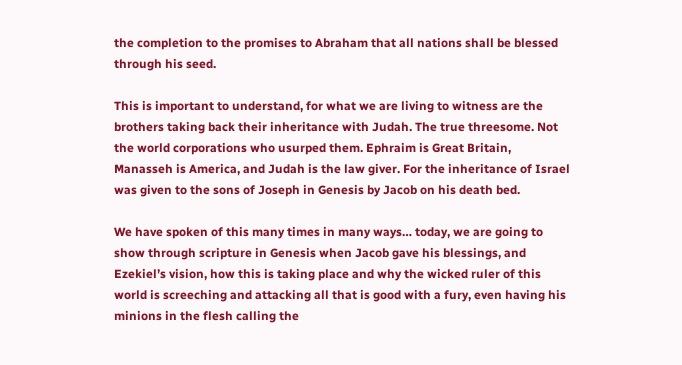the completion to the promises to Abraham that all nations shall be blessed through his seed.

This is important to understand, for what we are living to witness are the brothers taking back their inheritance with Judah. The true threesome. Not the world corporations who usurped them. Ephraim is Great Britain, Manasseh is America, and Judah is the law giver. For the inheritance of Israel was given to the sons of Joseph in Genesis by Jacob on his death bed.

We have spoken of this many times in many ways… today, we are going to show through scripture in Genesis when Jacob gave his blessings, and Ezekiel’s vision, how this is taking place and why the wicked ruler of this world is screeching and attacking all that is good with a fury, even having his minions in the flesh calling the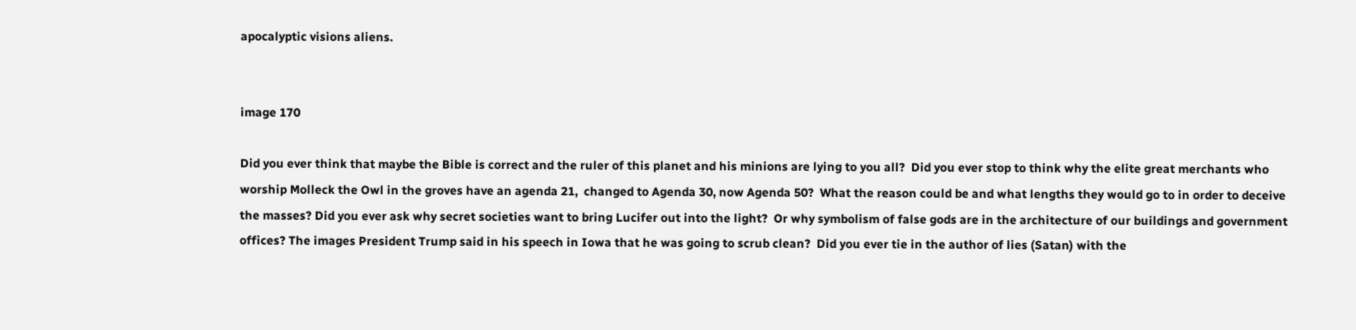apocalyptic visions aliens.


image 170

Did you ever think that maybe the Bible is correct and the ruler of this planet and his minions are lying to you all?  Did you ever stop to think why the elite great merchants who worship Molleck the Owl in the groves have an agenda 21,  changed to Agenda 30, now Agenda 50?  What the reason could be and what lengths they would go to in order to deceive the masses? Did you ever ask why secret societies want to bring Lucifer out into the light?  Or why symbolism of false gods are in the architecture of our buildings and government offices? The images President Trump said in his speech in Iowa that he was going to scrub clean?  Did you ever tie in the author of lies (Satan) with the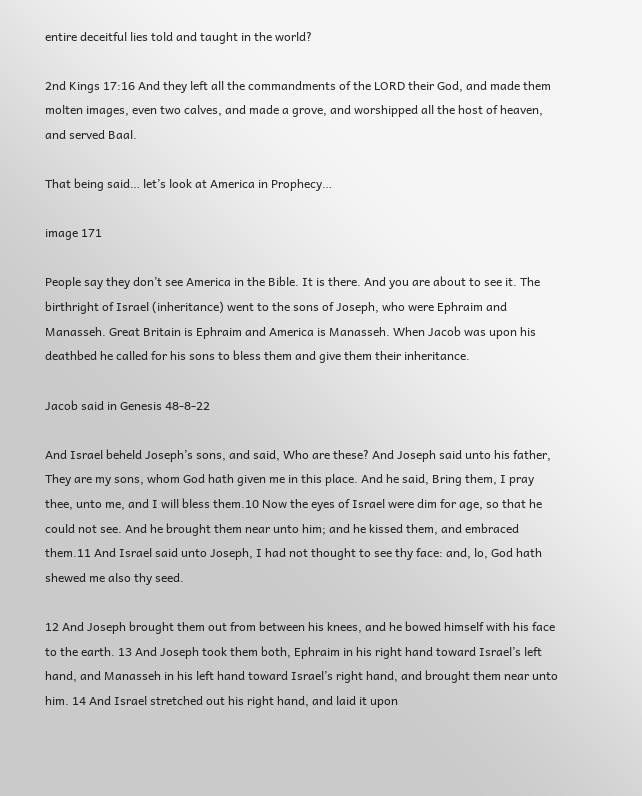entire deceitful lies told and taught in the world?

2nd Kings 17:16 And they left all the commandments of the LORD their God, and made them molten images, even two calves, and made a grove, and worshipped all the host of heaven, and served Baal.

That being said… let’s look at America in Prophecy…

image 171

People say they don’t see America in the Bible. It is there. And you are about to see it. The birthright of Israel (inheritance) went to the sons of Joseph, who were Ephraim and Manasseh. Great Britain is Ephraim and America is Manasseh. When Jacob was upon his deathbed he called for his sons to bless them and give them their inheritance.

Jacob said in Genesis 48-8-22

And Israel beheld Joseph’s sons, and said, Who are these? And Joseph said unto his father, They are my sons, whom God hath given me in this place. And he said, Bring them, I pray thee, unto me, and I will bless them.10 Now the eyes of Israel were dim for age, so that he could not see. And he brought them near unto him; and he kissed them, and embraced them.11 And Israel said unto Joseph, I had not thought to see thy face: and, lo, God hath shewed me also thy seed.

12 And Joseph brought them out from between his knees, and he bowed himself with his face to the earth. 13 And Joseph took them both, Ephraim in his right hand toward Israel’s left hand, and Manasseh in his left hand toward Israel’s right hand, and brought them near unto him. 14 And Israel stretched out his right hand, and laid it upon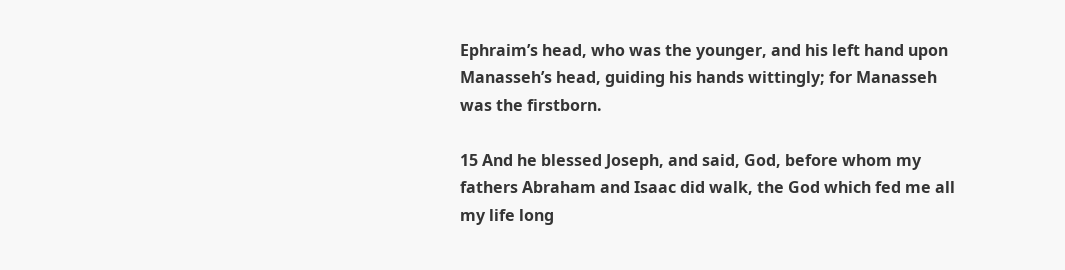Ephraim’s head, who was the younger, and his left hand upon Manasseh’s head, guiding his hands wittingly; for Manasseh was the firstborn.

15 And he blessed Joseph, and said, God, before whom my fathers Abraham and Isaac did walk, the God which fed me all my life long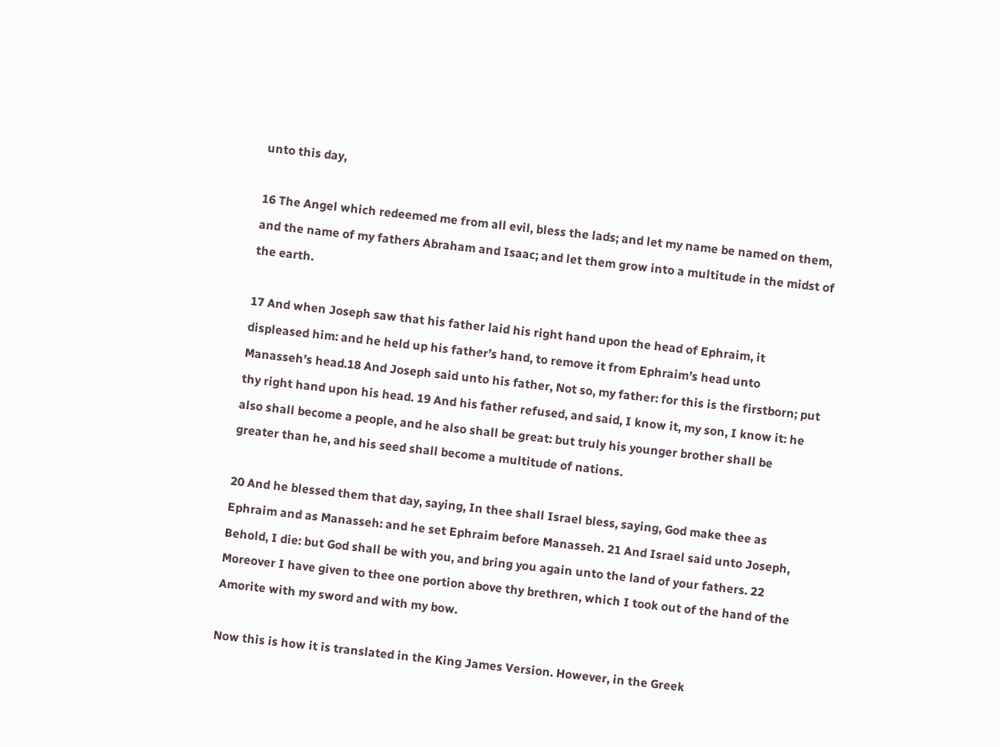unto this day,

16 The Angel which redeemed me from all evil, bless the lads; and let my name be named on them, and the name of my fathers Abraham and Isaac; and let them grow into a multitude in the midst of the earth.

17 And when Joseph saw that his father laid his right hand upon the head of Ephraim, it displeased him: and he held up his father’s hand, to remove it from Ephraim’s head unto Manasseh’s head.18 And Joseph said unto his father, Not so, my father: for this is the firstborn; put thy right hand upon his head. 19 And his father refused, and said, I know it, my son, I know it: he also shall become a people, and he also shall be great: but truly his younger brother shall be greater than he, and his seed shall become a multitude of nations.

20 And he blessed them that day, saying, In thee shall Israel bless, saying, God make thee as Ephraim and as Manasseh: and he set Ephraim before Manasseh. 21 And Israel said unto Joseph, Behold, I die: but God shall be with you, and bring you again unto the land of your fathers. 22 Moreover I have given to thee one portion above thy brethren, which I took out of the hand of the Amorite with my sword and with my bow.

Now this is how it is translated in the King James Version. However, in the Greek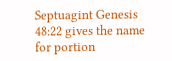Septuagint Genesis 48:22 gives the name for portion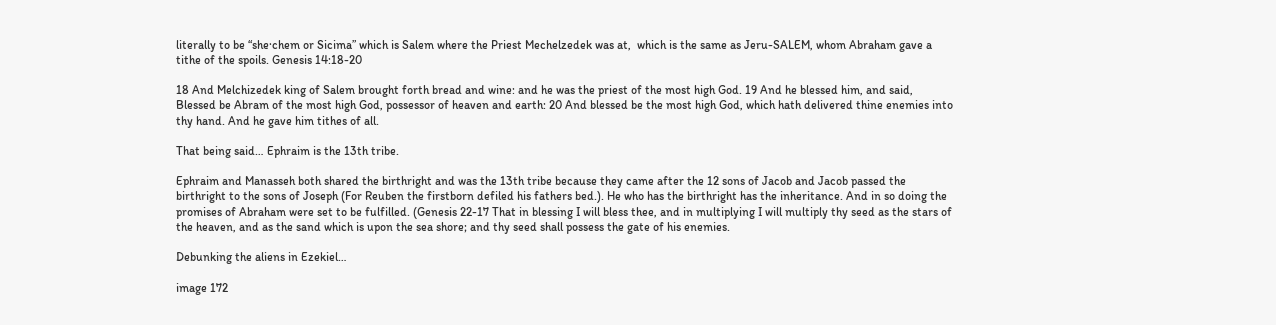literally to be “she·chem or Sicima” which is Salem where the Priest Mechelzedek was at,  which is the same as Jeru-SALEM, whom Abraham gave a tithe of the spoils. Genesis 14:18-20

18 And Melchizedek king of Salem brought forth bread and wine: and he was the priest of the most high God. 19 And he blessed him, and said, Blessed be Abram of the most high God, possessor of heaven and earth: 20 And blessed be the most high God, which hath delivered thine enemies into thy hand. And he gave him tithes of all.

That being said… Ephraim is the 13th tribe.

Ephraim and Manasseh both shared the birthright and was the 13th tribe because they came after the 12 sons of Jacob and Jacob passed the birthright to the sons of Joseph (For Reuben the firstborn defiled his fathers bed.). He who has the birthright has the inheritance. And in so doing the promises of Abraham were set to be fulfilled. (Genesis 22-17 That in blessing I will bless thee, and in multiplying I will multiply thy seed as the stars of the heaven, and as the sand which is upon the sea shore; and thy seed shall possess the gate of his enemies.

Debunking the aliens in Ezekiel…

image 172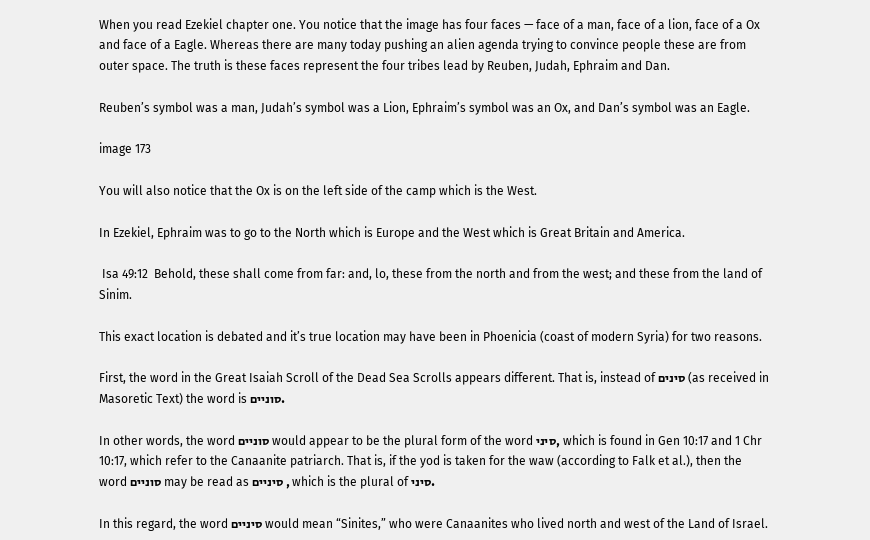When you read Ezekiel chapter one. You notice that the image has four faces — face of a man, face of a lion, face of a Ox and face of a Eagle. Whereas there are many today pushing an alien agenda trying to convince people these are from outer space. The truth is these faces represent the four tribes lead by Reuben, Judah, Ephraim and Dan.

Reuben’s symbol was a man, Judah’s symbol was a Lion, Ephraim’s symbol was an Ox, and Dan’s symbol was an Eagle.

image 173

You will also notice that the Ox is on the left side of the camp which is the West.

In Ezekiel, Ephraim was to go to the North which is Europe and the West which is Great Britain and America.

 Isa 49:12  Behold, these shall come from far: and, lo, these from the north and from the west; and these from the land of Sinim.

This exact location is debated and it’s true location may have been in Phoenicia (coast of modern Syria) for two reasons.

First, the word in the Great Isaiah Scroll of the Dead Sea Scrolls appears different. That is, instead of סינים (as received in Masoretic Text) the word is סוניים.

In other words, the word סוניים would appear to be the plural form of the word סיני, which is found in Gen 10:17 and 1 Chr 10:17, which refer to the Canaanite patriarch. That is, if the yod is taken for the waw (according to Falk et al.), then the word סוניים may be read as סיניים , which is the plural of סיני.

In this regard, the word סיניים would mean “Sinites,” who were Canaanites who lived north and west of the Land of Israel.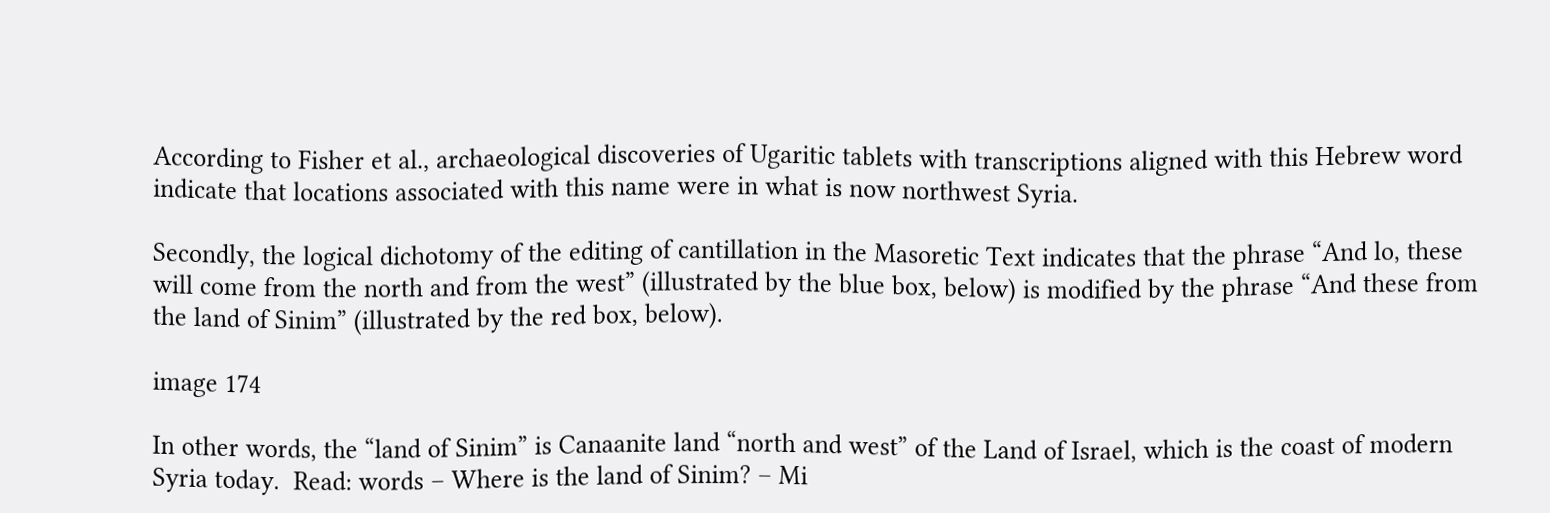According to Fisher et al., archaeological discoveries of Ugaritic tablets with transcriptions aligned with this Hebrew word indicate that locations associated with this name were in what is now northwest Syria.

Secondly, the logical dichotomy of the editing of cantillation in the Masoretic Text indicates that the phrase “And lo, these will come from the north and from the west” (illustrated by the blue box, below) is modified by the phrase “And these from the land of Sinim” (illustrated by the red box, below).

image 174

In other words, the “land of Sinim” is Canaanite land “north and west” of the Land of Israel, which is the coast of modern Syria today.  Read: words – Where is the land of Sinim? – Mi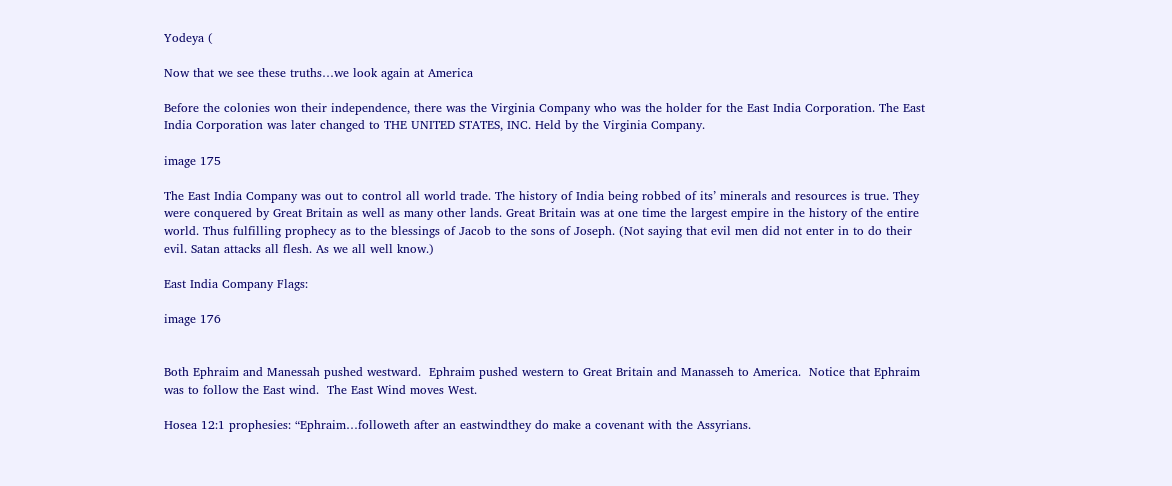Yodeya (

Now that we see these truths…we look again at America

Before the colonies won their independence, there was the Virginia Company who was the holder for the East India Corporation. The East India Corporation was later changed to THE UNITED STATES, INC. Held by the Virginia Company.

image 175

The East India Company was out to control all world trade. The history of India being robbed of its’ minerals and resources is true. They were conquered by Great Britain as well as many other lands. Great Britain was at one time the largest empire in the history of the entire world. Thus fulfilling prophecy as to the blessings of Jacob to the sons of Joseph. (Not saying that evil men did not enter in to do their evil. Satan attacks all flesh. As we all well know.)

East India Company Flags:

image 176


Both Ephraim and Manessah pushed westward.  Ephraim pushed western to Great Britain and Manasseh to America.  Notice that Ephraim was to follow the East wind.  The East Wind moves West.

Hosea 12:1 prophesies: “Ephraim…followeth after an eastwindthey do make a covenant with the Assyrians.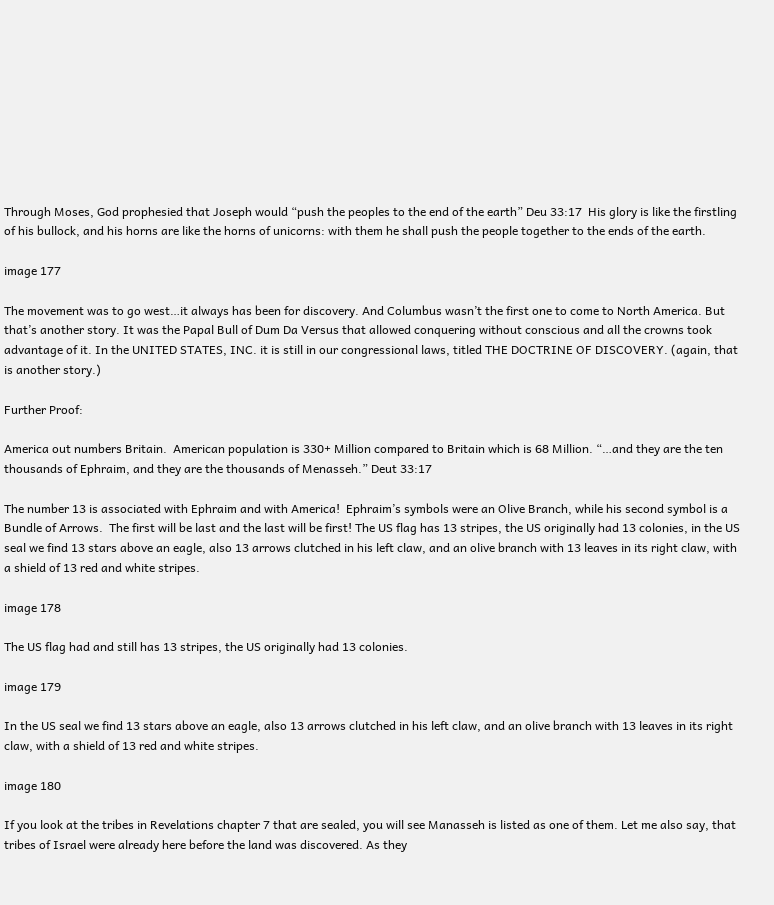Through Moses, God prophesied that Joseph would “push the peoples to the end of the earth” Deu 33:17  His glory is like the firstling of his bullock, and his horns are like the horns of unicorns: with them he shall push the people together to the ends of the earth.

image 177

The movement was to go west…it always has been for discovery. And Columbus wasn’t the first one to come to North America. But that’s another story. It was the Papal Bull of Dum Da Versus that allowed conquering without conscious and all the crowns took advantage of it. In the UNITED STATES, INC. it is still in our congressional laws, titled THE DOCTRINE OF DISCOVERY. (again, that is another story.)

Further Proof:

America out numbers Britain.  American population is 330+ Million compared to Britain which is 68 Million. “…and they are the ten thousands of Ephraim, and they are the thousands of Menasseh.” Deut 33:17

The number 13 is associated with Ephraim and with America!  Ephraim’s symbols were an Olive Branch, while his second symbol is a Bundle of Arrows.  The first will be last and the last will be first! The US flag has 13 stripes, the US originally had 13 colonies, in the US seal we find 13 stars above an eagle, also 13 arrows clutched in his left claw, and an olive branch with 13 leaves in its right claw, with a shield of 13 red and white stripes.

image 178

The US flag had and still has 13 stripes, the US originally had 13 colonies.

image 179

In the US seal we find 13 stars above an eagle, also 13 arrows clutched in his left claw, and an olive branch with 13 leaves in its right claw, with a shield of 13 red and white stripes.

image 180

If you look at the tribes in Revelations chapter 7 that are sealed, you will see Manasseh is listed as one of them. Let me also say, that tribes of Israel were already here before the land was discovered. As they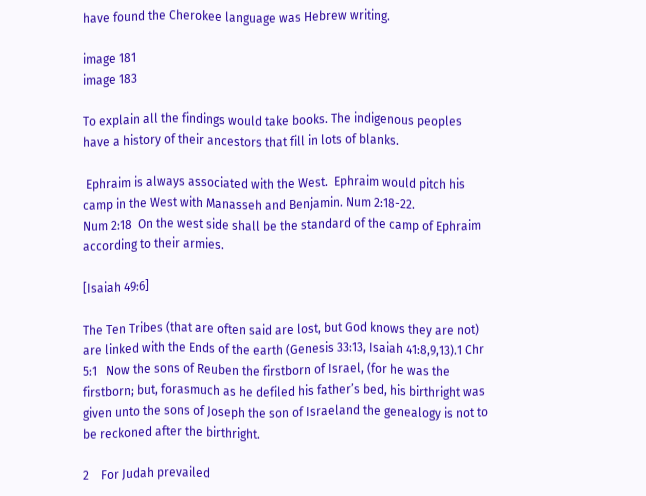have found the Cherokee language was Hebrew writing.

image 181
image 183

To explain all the findings would take books. The indigenous peoples have a history of their ancestors that fill in lots of blanks.

 Ephraim is always associated with the West.  Ephraim would pitch his camp in the West with Manasseh and Benjamin. Num 2:18-22.
Num 2:18  On the west side shall be the standard of the camp of Ephraim according to their armies.

[Isaiah 49:6]

The Ten Tribes (that are often said are lost, but God knows they are not) are linked with the Ends of the earth (Genesis 33:13, Isaiah 41:8,9,13).1 Chr 5:1   Now the sons of Reuben the firstborn of Israel, (for he was the firstborn; but, forasmuch as he defiled his father’s bed, his birthright was given unto the sons of Joseph the son of Israeland the genealogy is not to be reckoned after the birthright.

2    For Judah prevailed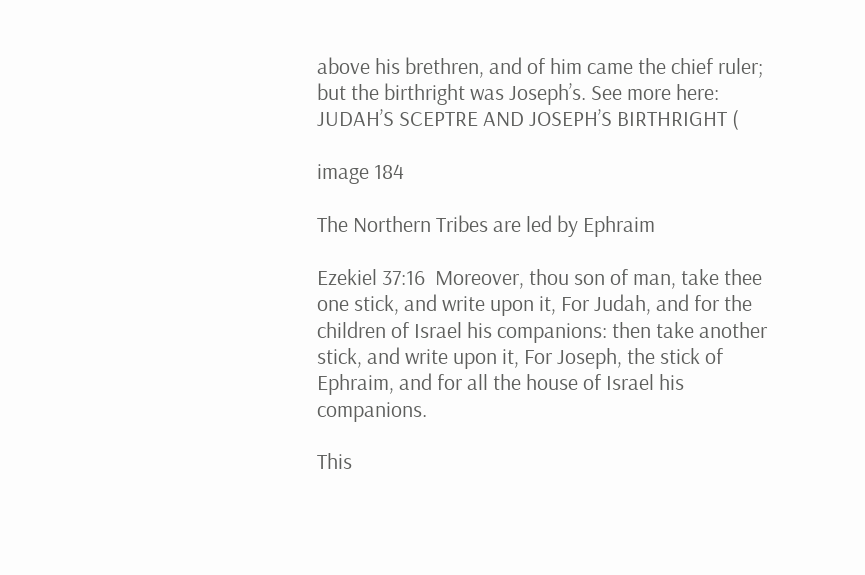above his brethren, and of him came the chief ruler; but the birthright was Joseph’s. See more here: JUDAH’S SCEPTRE AND JOSEPH’S BIRTHRIGHT (

image 184

The Northern Tribes are led by Ephraim

Ezekiel 37:16  Moreover, thou son of man, take thee one stick, and write upon it, For Judah, and for the children of Israel his companions: then take another stick, and write upon it, For Joseph, the stick of Ephraim, and for all the house of Israel his companions.

This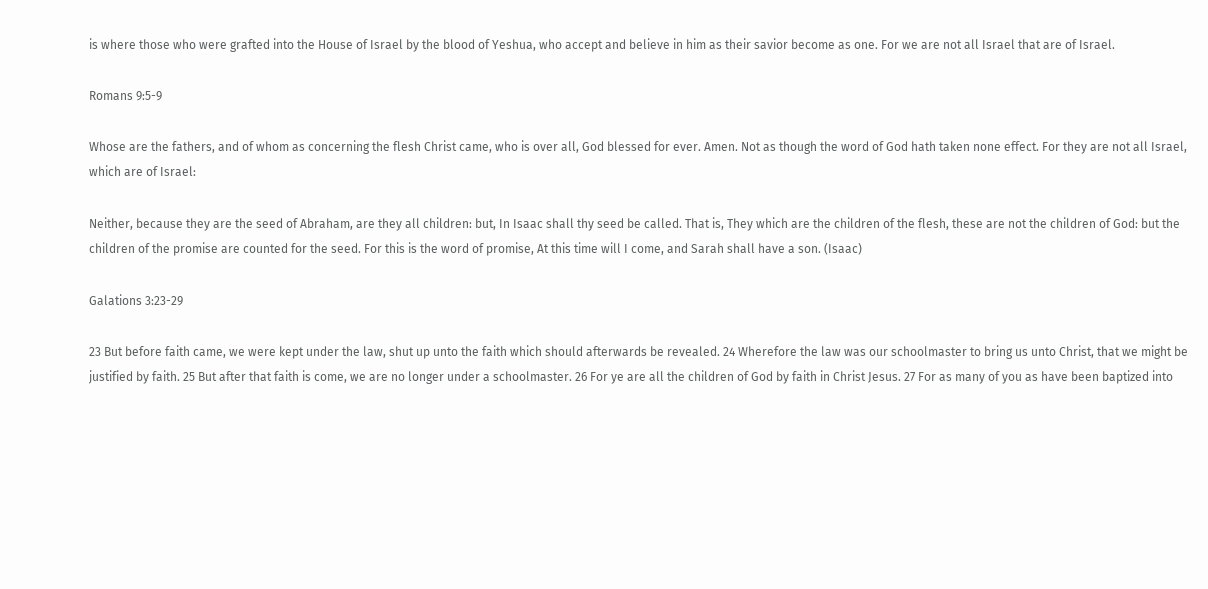is where those who were grafted into the House of Israel by the blood of Yeshua, who accept and believe in him as their savior become as one. For we are not all Israel that are of Israel.

Romans 9:5-9

Whose are the fathers, and of whom as concerning the flesh Christ came, who is over all, God blessed for ever. Amen. Not as though the word of God hath taken none effect. For they are not all Israel, which are of Israel:

Neither, because they are the seed of Abraham, are they all children: but, In Isaac shall thy seed be called. That is, They which are the children of the flesh, these are not the children of God: but the children of the promise are counted for the seed. For this is the word of promise, At this time will I come, and Sarah shall have a son. (Isaac)

Galations 3:23-29

23 But before faith came, we were kept under the law, shut up unto the faith which should afterwards be revealed. 24 Wherefore the law was our schoolmaster to bring us unto Christ, that we might be justified by faith. 25 But after that faith is come, we are no longer under a schoolmaster. 26 For ye are all the children of God by faith in Christ Jesus. 27 For as many of you as have been baptized into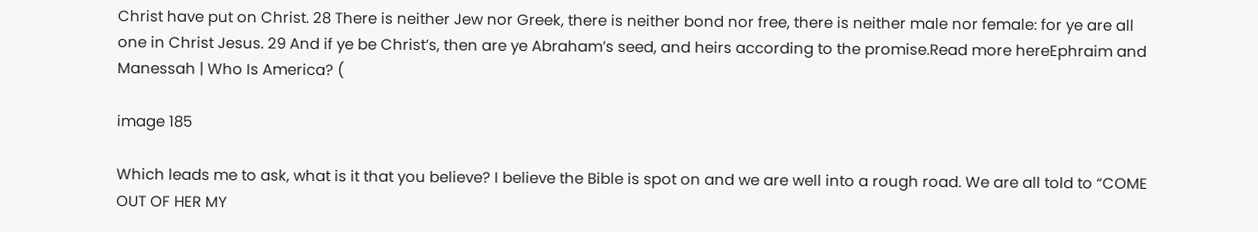Christ have put on Christ. 28 There is neither Jew nor Greek, there is neither bond nor free, there is neither male nor female: for ye are all one in Christ Jesus. 29 And if ye be Christ’s, then are ye Abraham’s seed, and heirs according to the promise.Read more hereEphraim and Manessah | Who Is America? (

image 185

Which leads me to ask, what is it that you believe? I believe the Bible is spot on and we are well into a rough road. We are all told to “COME OUT OF HER MY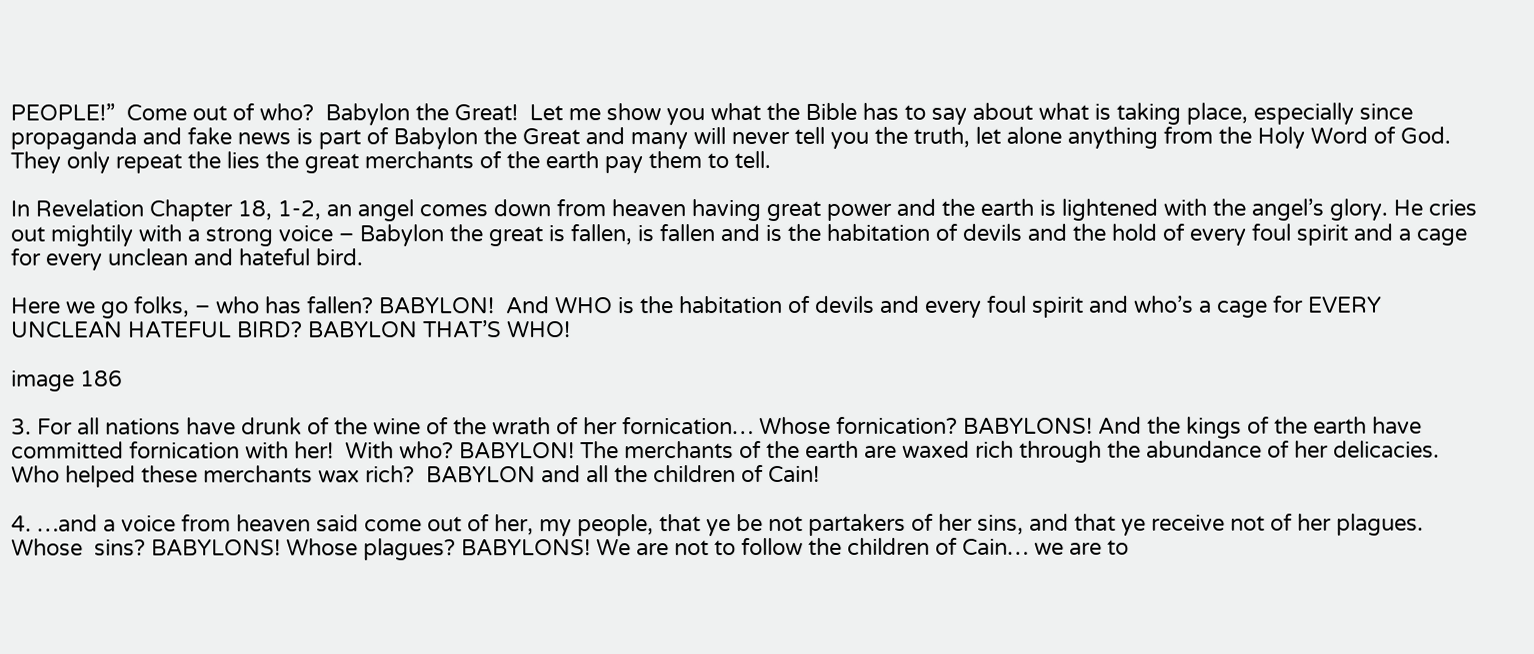PEOPLE!”  Come out of who?  Babylon the Great!  Let me show you what the Bible has to say about what is taking place, especially since propaganda and fake news is part of Babylon the Great and many will never tell you the truth, let alone anything from the Holy Word of God. They only repeat the lies the great merchants of the earth pay them to tell.

In Revelation Chapter 18, 1-2, an angel comes down from heaven having great power and the earth is lightened with the angel’s glory. He cries out mightily with a strong voice – Babylon the great is fallen, is fallen and is the habitation of devils and the hold of every foul spirit and a cage for every unclean and hateful bird.

Here we go folks, – who has fallen? BABYLON!  And WHO is the habitation of devils and every foul spirit and who’s a cage for EVERY UNCLEAN HATEFUL BIRD? BABYLON THAT’S WHO!

image 186

3. For all nations have drunk of the wine of the wrath of her fornication… Whose fornication? BABYLONS! And the kings of the earth have committed fornication with her!  With who? BABYLON! The merchants of the earth are waxed rich through the abundance of her delicacies. Who helped these merchants wax rich?  BABYLON and all the children of Cain!

4. …and a voice from heaven said come out of her, my people, that ye be not partakers of her sins, and that ye receive not of her plagues.  Whose  sins? BABYLONS! Whose plagues? BABYLONS! We are not to follow the children of Cain… we are to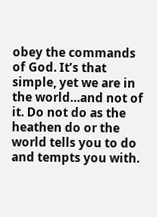obey the commands of God. It’s that simple, yet we are in the world…and not of it. Do not do as the heathen do or the world tells you to do and tempts you with.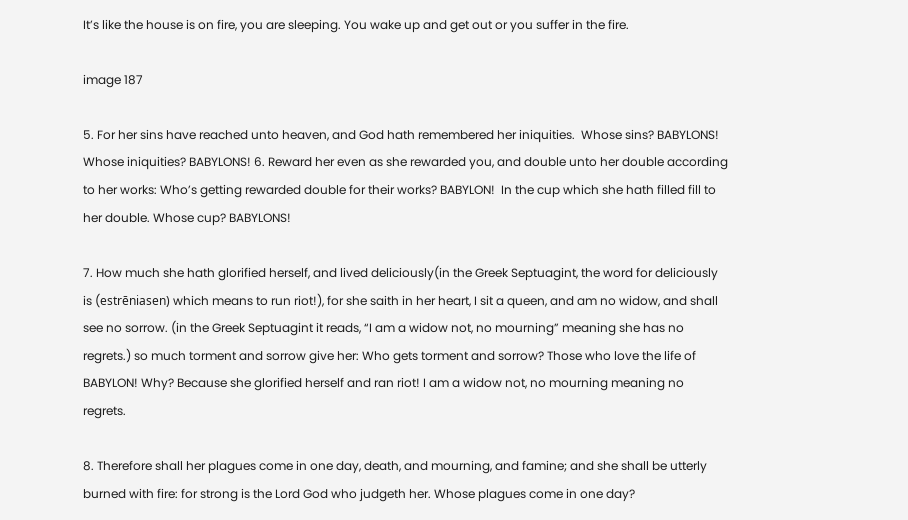It’s like the house is on fire, you are sleeping. You wake up and get out or you suffer in the fire.

image 187

5. For her sins have reached unto heaven, and God hath remembered her iniquities.  Whose sins? BABYLONS! Whose iniquities? BABYLONS! 6. Reward her even as she rewarded you, and double unto her double according to her works: Who’s getting rewarded double for their works? BABYLON!  In the cup which she hath filled fill to her double. Whose cup? BABYLONS!

7. How much she hath glorified herself, and lived deliciously(in the Greek Septuagint, the word for deliciously is (estrēniasen) which means to run riot!), for she saith in her heart, I sit a queen, and am no widow, and shall see no sorrow. (in the Greek Septuagint it reads, “I am a widow not, no mourning” meaning she has no regrets.) so much torment and sorrow give her: Who gets torment and sorrow? Those who love the life of BABYLON! Why? Because she glorified herself and ran riot! I am a widow not, no mourning meaning no regrets.

8. Therefore shall her plagues come in one day, death, and mourning, and famine; and she shall be utterly burned with fire: for strong is the Lord God who judgeth her. Whose plagues come in one day?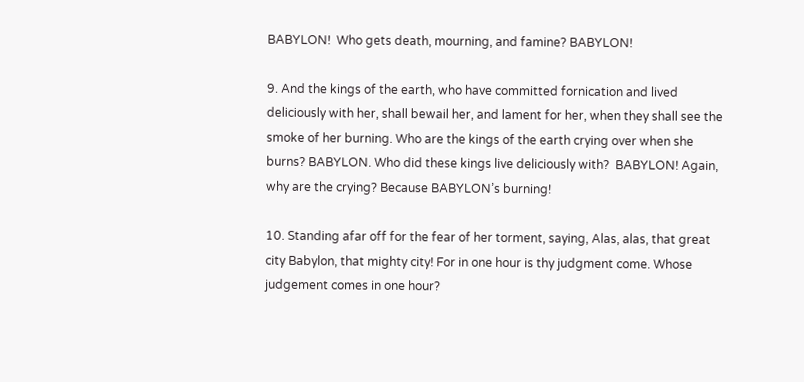BABYLON!  Who gets death, mourning, and famine? BABYLON!

9. And the kings of the earth, who have committed fornication and lived deliciously with her, shall bewail her, and lament for her, when they shall see the smoke of her burning. Who are the kings of the earth crying over when she burns? BABYLON. Who did these kings live deliciously with?  BABYLON! Again, why are the crying? Because BABYLON’s burning!

10. Standing afar off for the fear of her torment, saying, Alas, alas, that great city Babylon, that mighty city! For in one hour is thy judgment come. Whose judgement comes in one hour?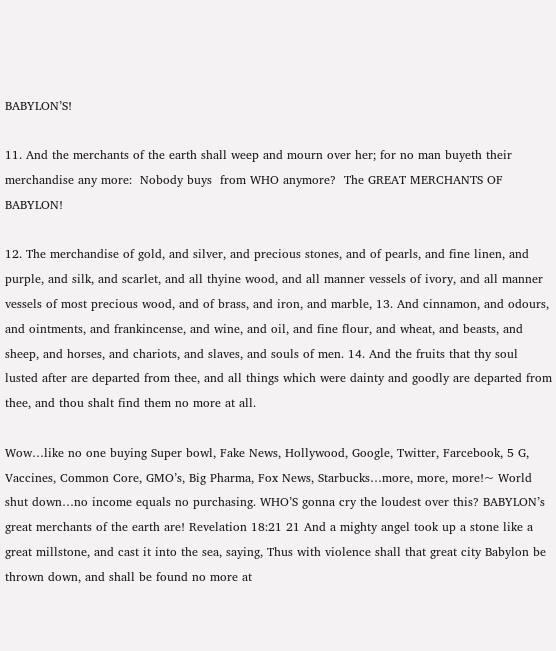BABYLON’S!

11. And the merchants of the earth shall weep and mourn over her; for no man buyeth their merchandise any more:  Nobody buys  from WHO anymore?  The GREAT MERCHANTS OF BABYLON!

12. The merchandise of gold, and silver, and precious stones, and of pearls, and fine linen, and purple, and silk, and scarlet, and all thyine wood, and all manner vessels of ivory, and all manner vessels of most precious wood, and of brass, and iron, and marble, 13. And cinnamon, and odours, and ointments, and frankincense, and wine, and oil, and fine flour, and wheat, and beasts, and sheep, and horses, and chariots, and slaves, and souls of men. 14. And the fruits that thy soul lusted after are departed from thee, and all things which were dainty and goodly are departed from thee, and thou shalt find them no more at all.

Wow…like no one buying Super bowl, Fake News, Hollywood, Google, Twitter, Farcebook, 5 G, Vaccines, Common Core, GMO’s, Big Pharma, Fox News, Starbucks…more, more, more!~ World shut down…no income equals no purchasing. WHO’S gonna cry the loudest over this? BABYLON’s great merchants of the earth are! Revelation 18:21 21 And a mighty angel took up a stone like a great millstone, and cast it into the sea, saying, Thus with violence shall that great city Babylon be thrown down, and shall be found no more at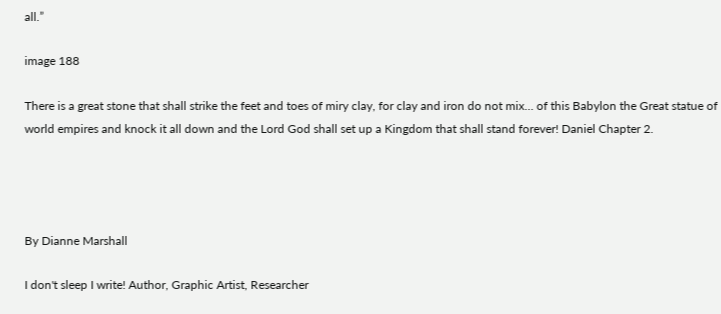all.”

image 188

There is a great stone that shall strike the feet and toes of miry clay, for clay and iron do not mix… of this Babylon the Great statue of world empires and knock it all down and the Lord God shall set up a Kingdom that shall stand forever! Daniel Chapter 2.




By Dianne Marshall

I don't sleep I write! Author, Graphic Artist, Researcher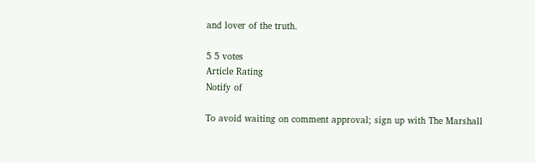and lover of the truth.

5 5 votes
Article Rating
Notify of

To avoid waiting on comment approval; sign up with The Marshall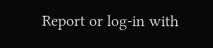Report or log-in with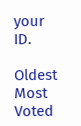your ID.

Oldest Most Voted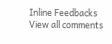Inline Feedbacks
View all comments